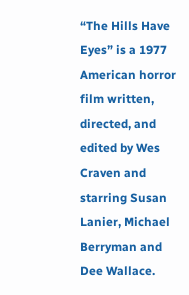“The Hills Have Eyes” is a 1977 American horror film written, directed, and edited by Wes Craven and starring Susan Lanier, Michael Berryman and Dee Wallace.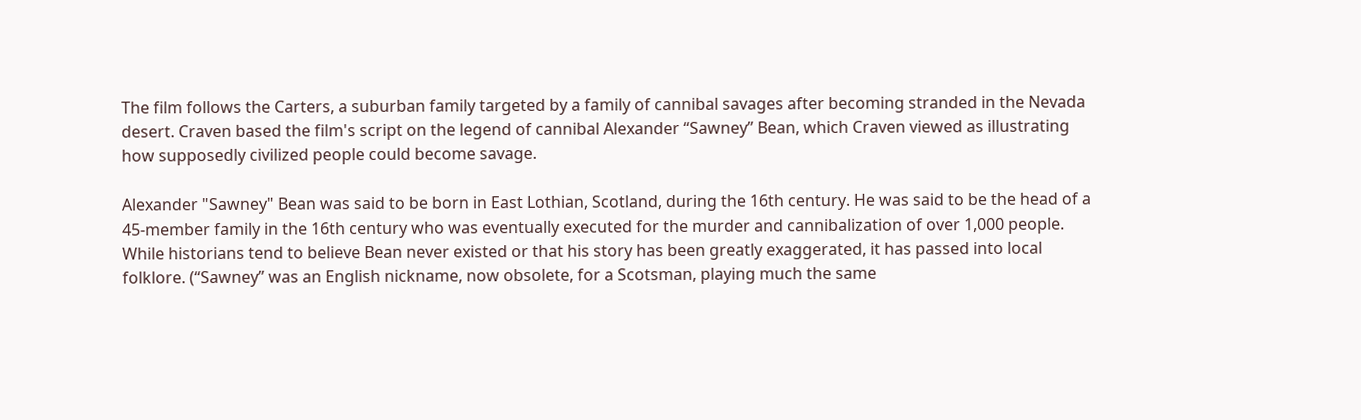The film follows the Carters, a suburban family targeted by a family of cannibal savages after becoming stranded in the Nevada desert. Craven based the film's script on the legend of cannibal Alexander “Sawney” Bean, which Craven viewed as illustrating how supposedly civilized people could become savage.

Alexander "Sawney" Bean was said to be born in East Lothian, Scotland, during the 16th century. He was said to be the head of a 45-member family in the 16th century who was eventually executed for the murder and cannibalization of over 1,000 people. While historians tend to believe Bean never existed or that his story has been greatly exaggerated, it has passed into local folklore. (“Sawney” was an English nickname, now obsolete, for a Scotsman, playing much the same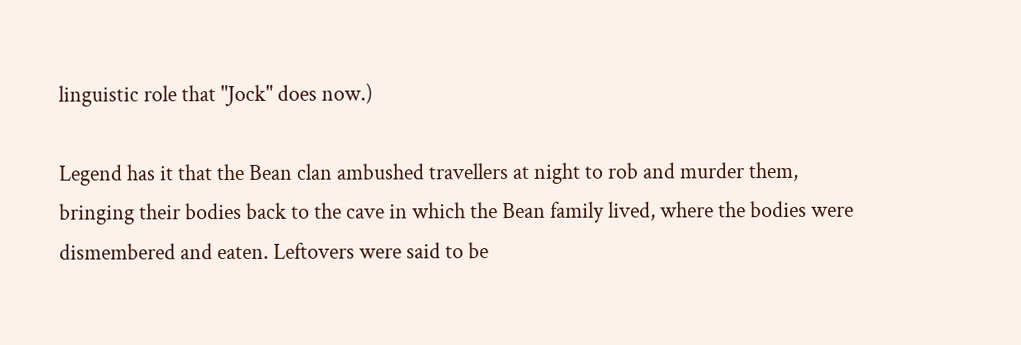linguistic role that "Jock" does now.)

Legend has it that the Bean clan ambushed travellers at night to rob and murder them, bringing their bodies back to the cave in which the Bean family lived, where the bodies were dismembered and eaten. Leftovers were said to be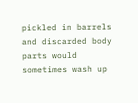pickled in barrels and discarded body parts would sometimes wash up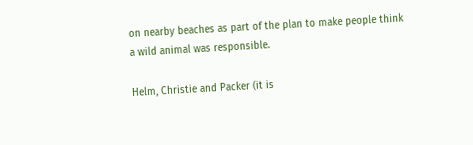on nearby beaches as part of the plan to make people think a wild animal was responsible.

Helm, Christie and Packer (it is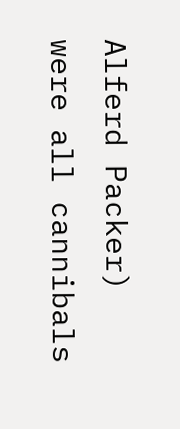Alferd Packer) were all cannibals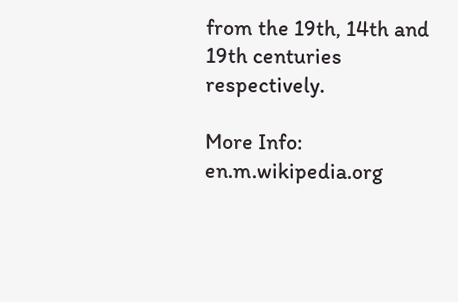from the 19th, 14th and 19th centuries respectively.

More Info: en.m.wikipedia.org